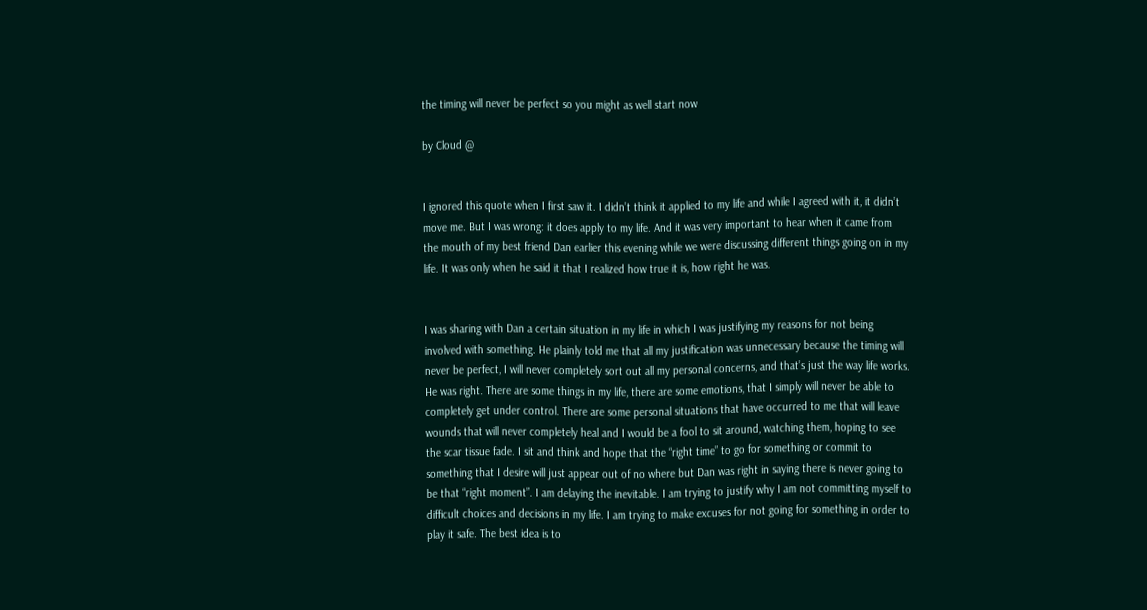the timing will never be perfect so you might as well start now

by Cloud @


I ignored this quote when I first saw it. I didn’t think it applied to my life and while I agreed with it, it didn’t move me. But I was wrong: it does apply to my life. And it was very important to hear when it came from the mouth of my best friend Dan earlier this evening while we were discussing different things going on in my life. It was only when he said it that I realized how true it is, how right he was.


I was sharing with Dan a certain situation in my life in which I was justifying my reasons for not being involved with something. He plainly told me that all my justification was unnecessary because the timing will never be perfect, I will never completely sort out all my personal concerns, and that’s just the way life works. He was right. There are some things in my life, there are some emotions, that I simply will never be able to completely get under control. There are some personal situations that have occurred to me that will leave wounds that will never completely heal and I would be a fool to sit around, watching them, hoping to see the scar tissue fade. I sit and think and hope that the “right time” to go for something or commit to something that I desire will just appear out of no where but Dan was right in saying there is never going to be that “right moment”. I am delaying the inevitable. I am trying to justify why I am not committing myself to difficult choices and decisions in my life. I am trying to make excuses for not going for something in order to play it safe. The best idea is to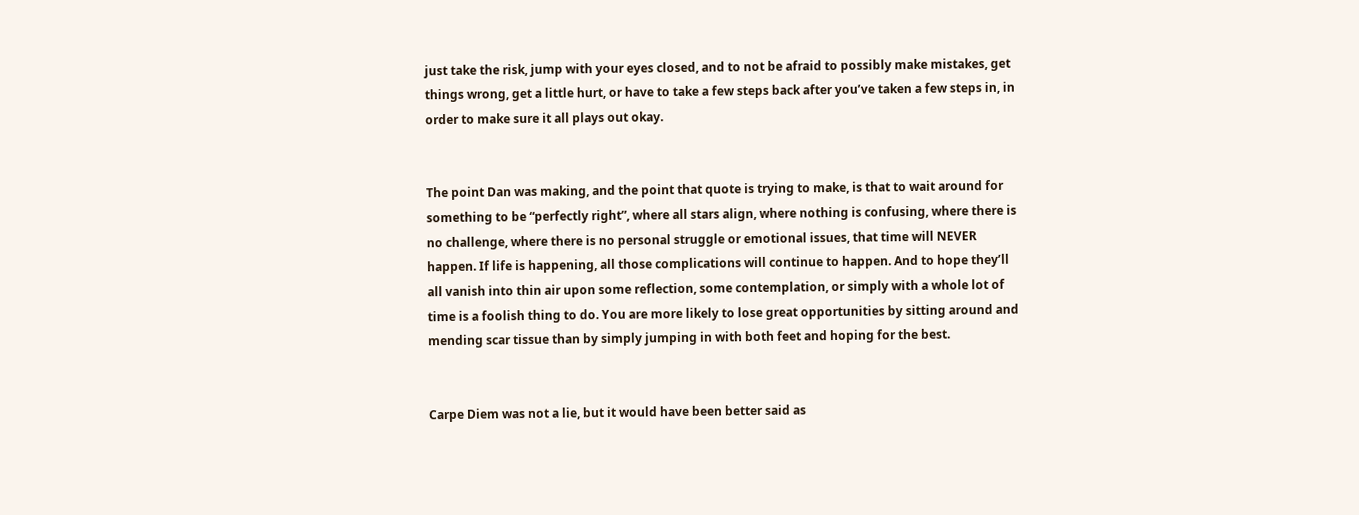just take the risk, jump with your eyes closed, and to not be afraid to possibly make mistakes, get things wrong, get a little hurt, or have to take a few steps back after you’ve taken a few steps in, in order to make sure it all plays out okay.


The point Dan was making, and the point that quote is trying to make, is that to wait around for something to be “perfectly right”, where all stars align, where nothing is confusing, where there is no challenge, where there is no personal struggle or emotional issues, that time will NEVER happen. If life is happening, all those complications will continue to happen. And to hope they’ll all vanish into thin air upon some reflection, some contemplation, or simply with a whole lot of time is a foolish thing to do. You are more likely to lose great opportunities by sitting around and mending scar tissue than by simply jumping in with both feet and hoping for the best.


Carpe Diem was not a lie, but it would have been better said as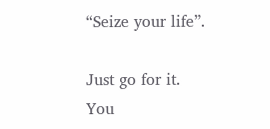“Seize your life”.

Just go for it. You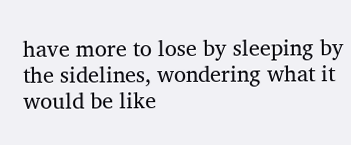have more to lose by sleeping by the sidelines, wondering what it would be like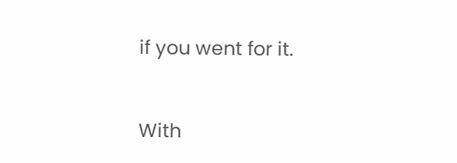if you went for it.


With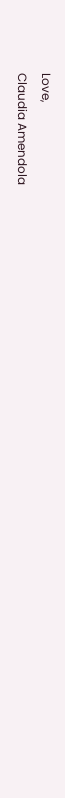Love,
Claudia Amendola